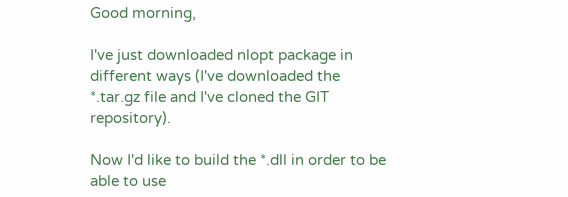Good morning,

I've just downloaded nlopt package in different ways (I've downloaded the
*.tar.gz file and I've cloned the GIT repository).

Now I'd like to build the *.dll in order to be able to use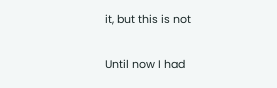it, but this is not

Until now I had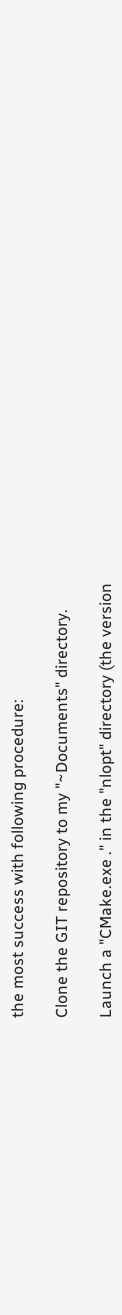the most success with following procedure:

Clone the GIT repository to my "~Documents" directory.

Launch a "CMake.exe ." in the "nlopt" directory (the version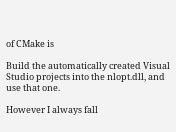of CMake is

Build the automatically created Visual Studio projects into the nlopt.dll, and
use that one.

However I always fall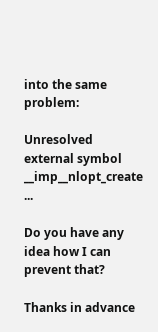into the same problem:

Unresolved external symbol __imp__nlopt_create ...

Do you have any idea how I can prevent that?

Thanks in advance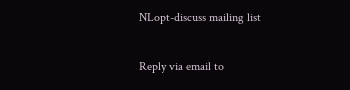NLopt-discuss mailing list

Reply via email to